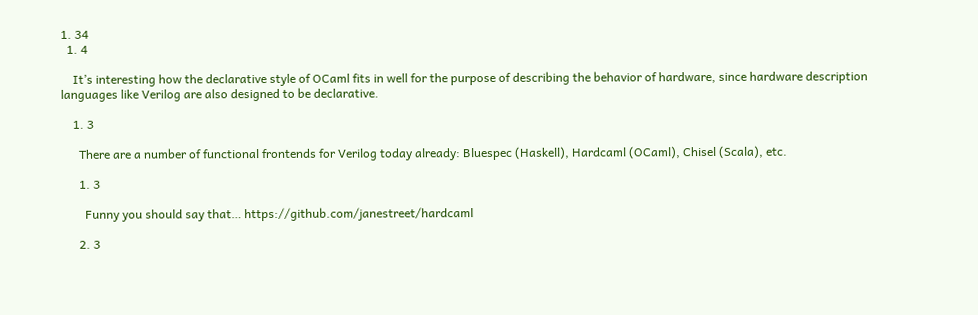1. 34
  1. 4

    It’s interesting how the declarative style of OCaml fits in well for the purpose of describing the behavior of hardware, since hardware description languages like Verilog are also designed to be declarative.

    1. 3

      There are a number of functional frontends for Verilog today already: Bluespec (Haskell), Hardcaml (OCaml), Chisel (Scala), etc.

      1. 3

        Funny you should say that… https://github.com/janestreet/hardcaml

      2. 3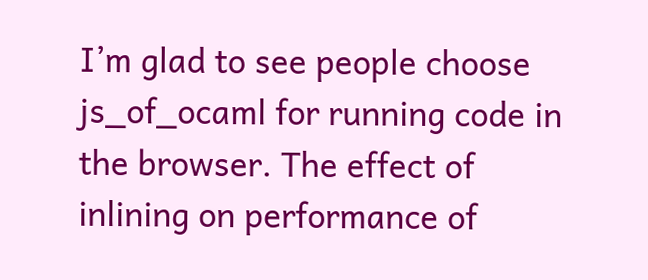I’m glad to see people choose js_of_ocaml for running code in the browser. The effect of inlining on performance of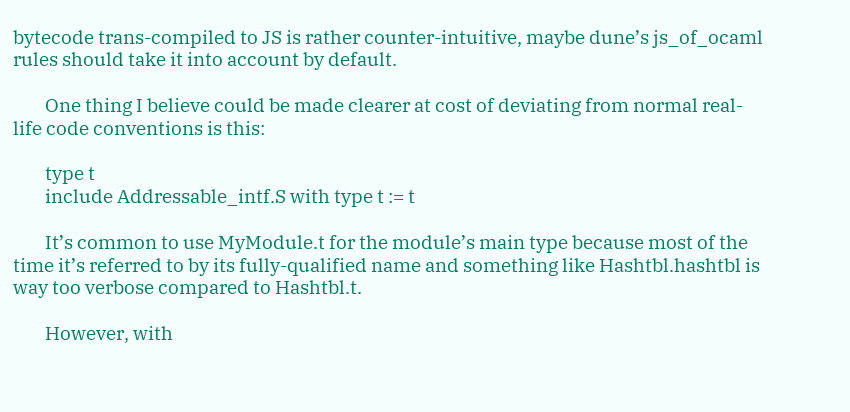bytecode trans-compiled to JS is rather counter-intuitive, maybe dune’s js_of_ocaml rules should take it into account by default.

        One thing I believe could be made clearer at cost of deviating from normal real-life code conventions is this:

        type t
        include Addressable_intf.S with type t := t

        It’s common to use MyModule.t for the module’s main type because most of the time it’s referred to by its fully-qualified name and something like Hashtbl.hashtbl is way too verbose compared to Hashtbl.t.

        However, with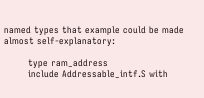named types that example could be made almost self-explanatory:

        type ram_address
        include Addressable_intf.S with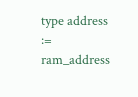type address := ram_address